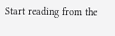Start reading from the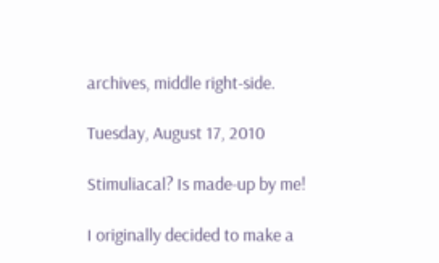archives, middle right-side.

Tuesday, August 17, 2010

Stimuliacal? Is made-up by me!

I originally decided to make a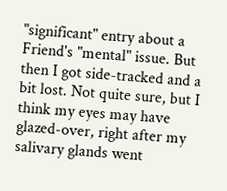"significant" entry about a  Friend's "mental" issue. But then I got side-tracked and a bit lost. Not quite sure, but I think my eyes may have glazed-over, right after my salivary glands went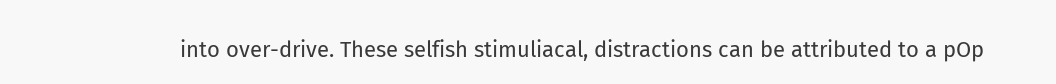into over-drive. These selfish stimuliacal, distractions can be attributed to a pOp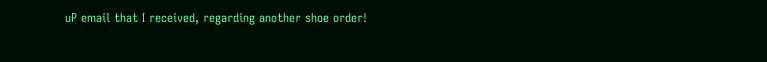uP email that I received, regarding another shoe order!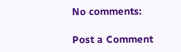No comments:

Post a Comment